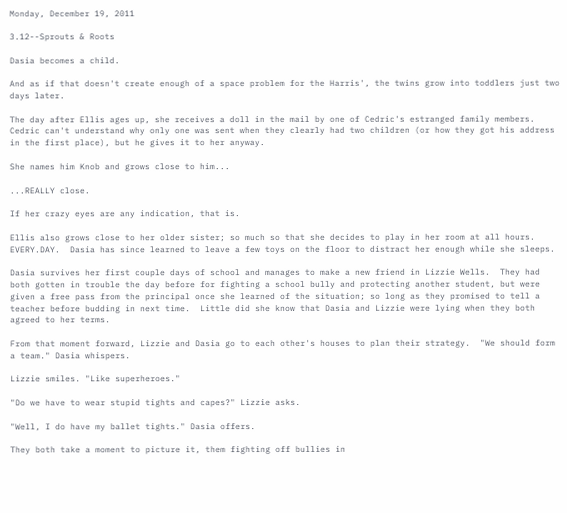Monday, December 19, 2011

3.12--Sprouts & Roots

Dasia becomes a child.

And as if that doesn't create enough of a space problem for the Harris', the twins grow into toddlers just two days later.

The day after Ellis ages up, she receives a doll in the mail by one of Cedric's estranged family members.
Cedric can't understand why only one was sent when they clearly had two children (or how they got his address in the first place), but he gives it to her anyway.

She names him Knob and grows close to him...

...REALLY close.

If her crazy eyes are any indication, that is.

Ellis also grows close to her older sister; so much so that she decides to play in her room at all hours. EVERY.DAY.  Dasia has since learned to leave a few toys on the floor to distract her enough while she sleeps.

Dasia survives her first couple days of school and manages to make a new friend in Lizzie Wells.  They had both gotten in trouble the day before for fighting a school bully and protecting another student, but were given a free pass from the principal once she learned of the situation; so long as they promised to tell a teacher before budding in next time.  Little did she know that Dasia and Lizzie were lying when they both agreed to her terms.

From that moment forward, Lizzie and Dasia go to each other's houses to plan their strategy.  "We should form a team." Dasia whispers.

Lizzie smiles. "Like superheroes."

"Do we have to wear stupid tights and capes?" Lizzie asks.

"Well, I do have my ballet tights." Dasia offers.

They both take a moment to picture it, them fighting off bullies in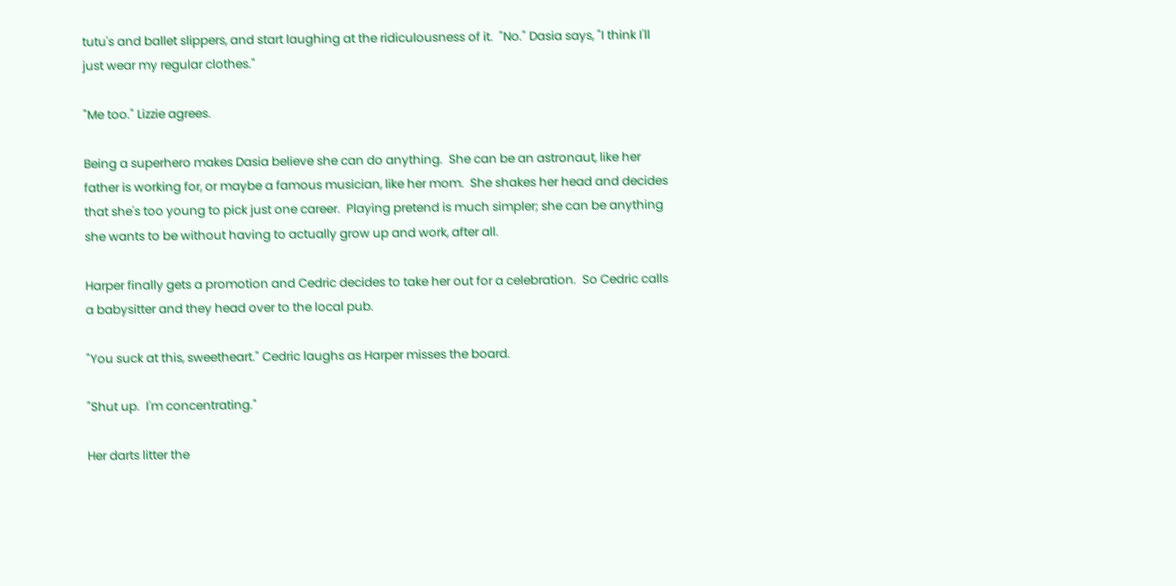tutu's and ballet slippers, and start laughing at the ridiculousness of it.  "No." Dasia says, "I think I'll just wear my regular clothes."

"Me too." Lizzie agrees.

Being a superhero makes Dasia believe she can do anything.  She can be an astronaut, like her father is working for, or maybe a famous musician, like her mom.  She shakes her head and decides that she's too young to pick just one career.  Playing pretend is much simpler; she can be anything she wants to be without having to actually grow up and work, after all.

Harper finally gets a promotion and Cedric decides to take her out for a celebration.  So Cedric calls a babysitter and they head over to the local pub.

"You suck at this, sweetheart." Cedric laughs as Harper misses the board.

"Shut up.  I'm concentrating."

Her darts litter the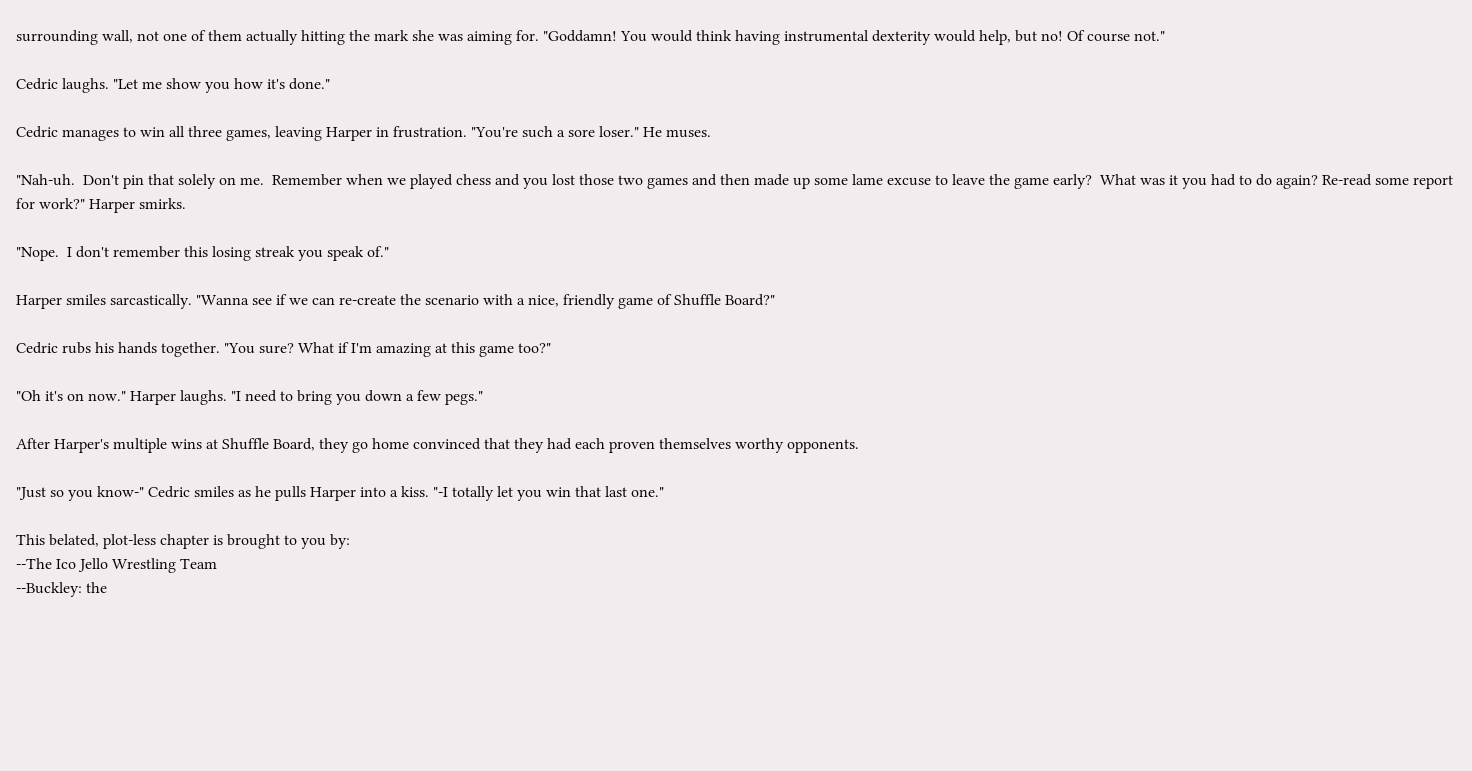surrounding wall, not one of them actually hitting the mark she was aiming for. "Goddamn! You would think having instrumental dexterity would help, but no! Of course not."

Cedric laughs. "Let me show you how it's done."

Cedric manages to win all three games, leaving Harper in frustration. "You're such a sore loser." He muses.

"Nah-uh.  Don't pin that solely on me.  Remember when we played chess and you lost those two games and then made up some lame excuse to leave the game early?  What was it you had to do again? Re-read some report for work?" Harper smirks.

"Nope.  I don't remember this losing streak you speak of."

Harper smiles sarcastically. "Wanna see if we can re-create the scenario with a nice, friendly game of Shuffle Board?"

Cedric rubs his hands together. "You sure? What if I'm amazing at this game too?"

"Oh it's on now." Harper laughs. "I need to bring you down a few pegs."

After Harper's multiple wins at Shuffle Board, they go home convinced that they had each proven themselves worthy opponents.

"Just so you know-" Cedric smiles as he pulls Harper into a kiss. "-I totally let you win that last one."

This belated, plot-less chapter is brought to you by:
--The Ico Jello Wrestling Team
--Buckley: the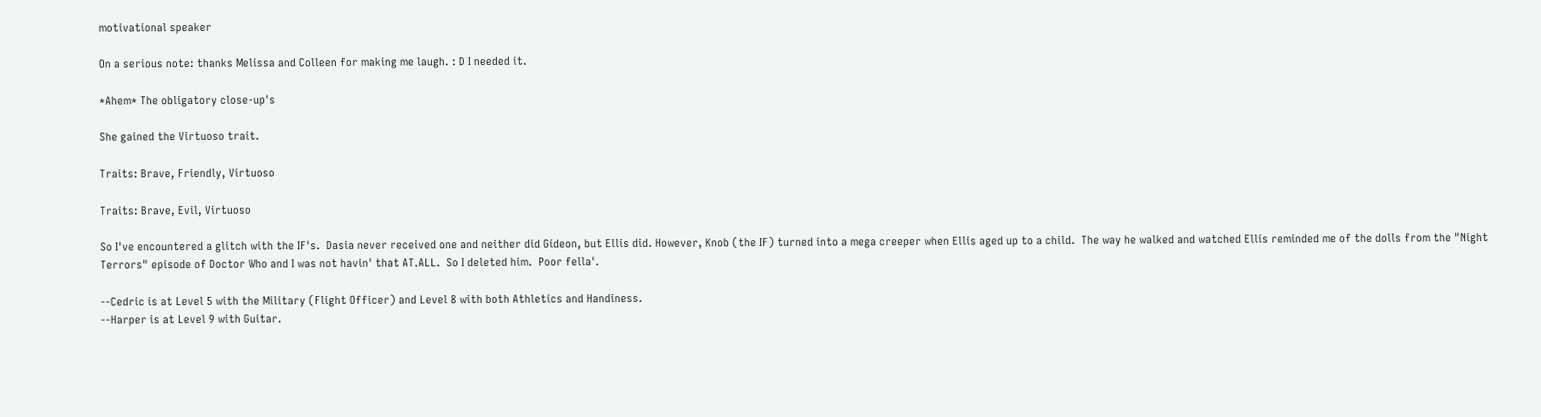motivational speaker

On a serious note: thanks Melissa and Colleen for making me laugh. : D I needed it.

*Ahem* The obligatory close-up's

She gained the Virtuoso trait.

Traits: Brave, Friendly, Virtuoso

Traits: Brave, Evil, Virtuoso

So I've encountered a glitch with the IF's.  Dasia never received one and neither did Gideon, but Ellis did. However, Knob (the IF) turned into a mega creeper when Ellis aged up to a child.  The way he walked and watched Ellis reminded me of the dolls from the "Night Terrors" episode of Doctor Who and I was not havin' that AT.ALL.  So I deleted him.  Poor fella'.

--Cedric is at Level 5 with the Military (Flight Officer) and Level 8 with both Athletics and Handiness.
--Harper is at Level 9 with Guitar.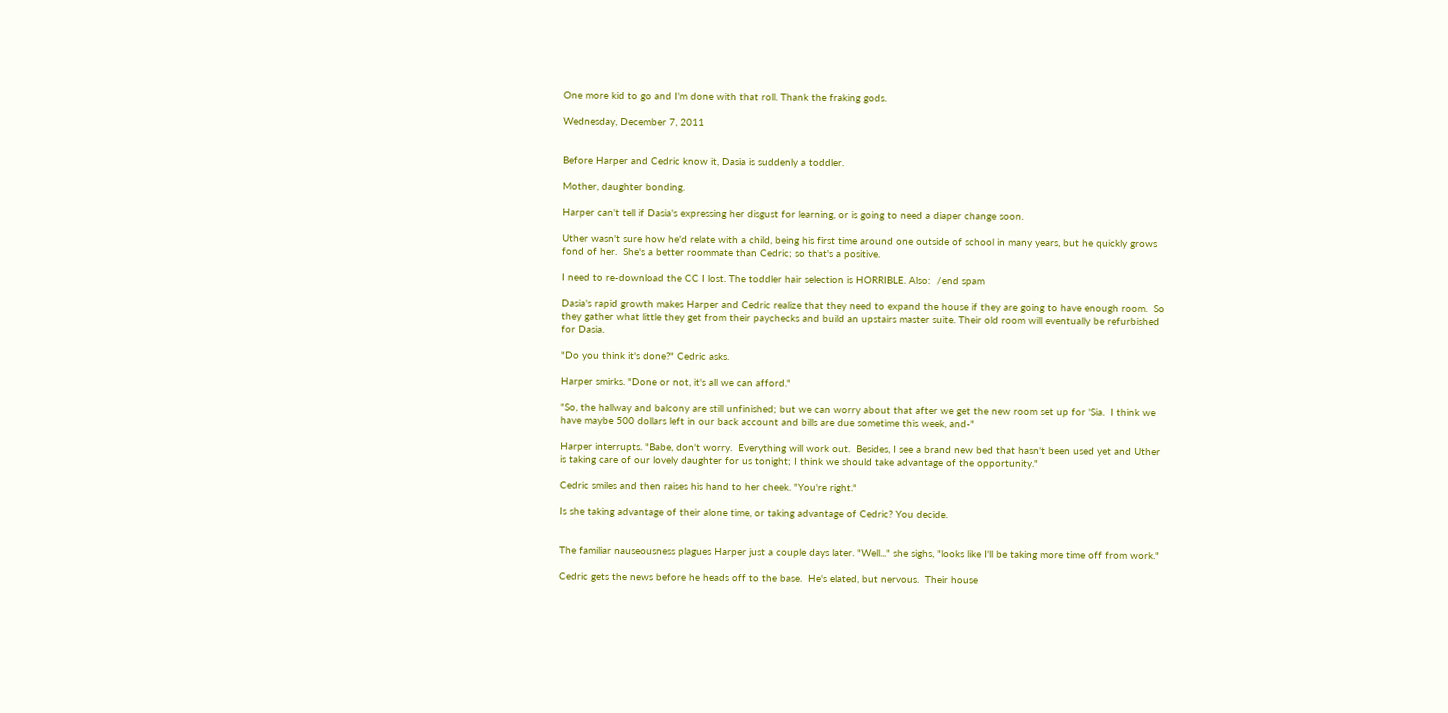One more kid to go and I'm done with that roll. Thank the fraking gods.

Wednesday, December 7, 2011


Before Harper and Cedric know it, Dasia is suddenly a toddler.

Mother, daughter bonding.

Harper can't tell if Dasia's expressing her disgust for learning, or is going to need a diaper change soon.

Uther wasn't sure how he'd relate with a child, being his first time around one outside of school in many years, but he quickly grows fond of her.  She's a better roommate than Cedric; so that's a positive.

I need to re-download the CC I lost. The toddler hair selection is HORRIBLE. Also:  /end spam

Dasia's rapid growth makes Harper and Cedric realize that they need to expand the house if they are going to have enough room.  So they gather what little they get from their paychecks and build an upstairs master suite. Their old room will eventually be refurbished for Dasia.

"Do you think it's done?" Cedric asks.

Harper smirks. "Done or not, it's all we can afford."

"So, the hallway and balcony are still unfinished; but we can worry about that after we get the new room set up for 'Sia.  I think we have maybe 500 dollars left in our back account and bills are due sometime this week, and-"

Harper interrupts. "Babe, don't worry.  Everything will work out.  Besides, I see a brand new bed that hasn't been used yet and Uther is taking care of our lovely daughter for us tonight; I think we should take advantage of the opportunity."

Cedric smiles and then raises his hand to her cheek. "You're right."

Is she taking advantage of their alone time, or taking advantage of Cedric? You decide.


The familiar nauseousness plagues Harper just a couple days later. "Well..." she sighs, "looks like I'll be taking more time off from work."

Cedric gets the news before he heads off to the base.  He's elated, but nervous.  Their house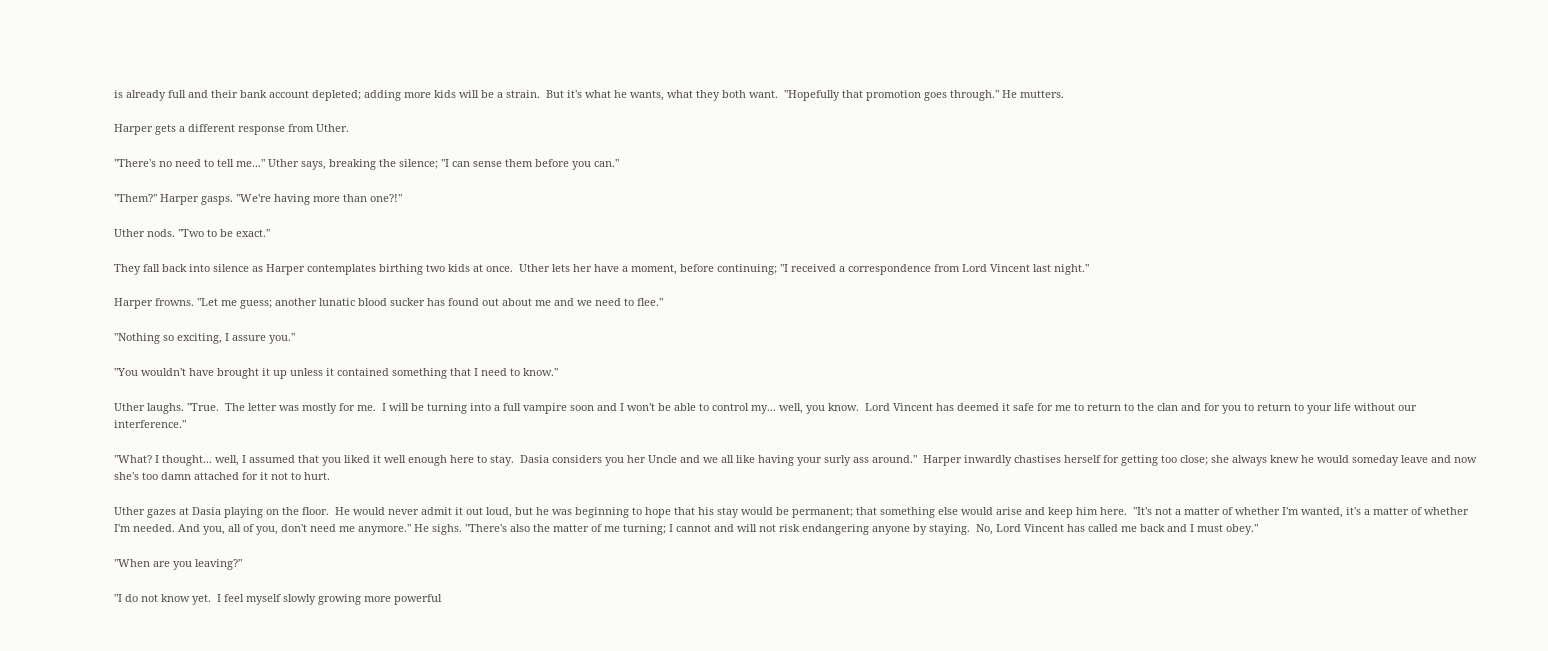is already full and their bank account depleted; adding more kids will be a strain.  But it's what he wants, what they both want.  "Hopefully that promotion goes through." He mutters.

Harper gets a different response from Uther.

"There's no need to tell me..." Uther says, breaking the silence; "I can sense them before you can."

"Them?" Harper gasps. "We're having more than one?!"

Uther nods. "Two to be exact."

They fall back into silence as Harper contemplates birthing two kids at once.  Uther lets her have a moment, before continuing; "I received a correspondence from Lord Vincent last night."

Harper frowns. "Let me guess; another lunatic blood sucker has found out about me and we need to flee."

"Nothing so exciting, I assure you."

"You wouldn't have brought it up unless it contained something that I need to know."

Uther laughs. "True.  The letter was mostly for me.  I will be turning into a full vampire soon and I won't be able to control my... well, you know.  Lord Vincent has deemed it safe for me to return to the clan and for you to return to your life without our interference."

"What? I thought... well, I assumed that you liked it well enough here to stay.  Dasia considers you her Uncle and we all like having your surly ass around."  Harper inwardly chastises herself for getting too close; she always knew he would someday leave and now she's too damn attached for it not to hurt.

Uther gazes at Dasia playing on the floor.  He would never admit it out loud, but he was beginning to hope that his stay would be permanent; that something else would arise and keep him here.  "It's not a matter of whether I'm wanted, it's a matter of whether I'm needed. And you, all of you, don't need me anymore." He sighs. "There's also the matter of me turning; I cannot and will not risk endangering anyone by staying.  No, Lord Vincent has called me back and I must obey."

"When are you leaving?"

"I do not know yet.  I feel myself slowly growing more powerful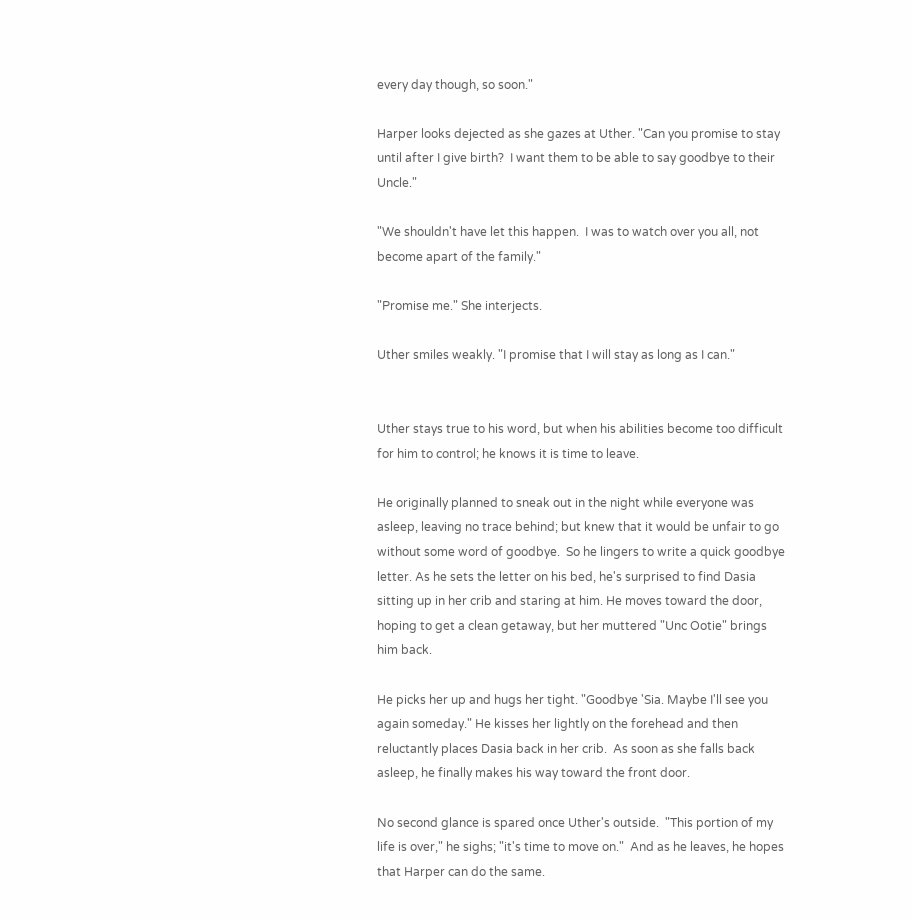every day though, so soon."

Harper looks dejected as she gazes at Uther. "Can you promise to stay until after I give birth?  I want them to be able to say goodbye to their Uncle."

"We shouldn't have let this happen.  I was to watch over you all, not become apart of the family."

"Promise me." She interjects.

Uther smiles weakly. "I promise that I will stay as long as I can."


Uther stays true to his word, but when his abilities become too difficult for him to control; he knows it is time to leave.

He originally planned to sneak out in the night while everyone was asleep, leaving no trace behind; but knew that it would be unfair to go without some word of goodbye.  So he lingers to write a quick goodbye letter. As he sets the letter on his bed, he's surprised to find Dasia sitting up in her crib and staring at him. He moves toward the door, hoping to get a clean getaway, but her muttered "Unc Ootie" brings him back.

He picks her up and hugs her tight. "Goodbye 'Sia. Maybe I'll see you again someday." He kisses her lightly on the forehead and then reluctantly places Dasia back in her crib.  As soon as she falls back asleep, he finally makes his way toward the front door.

No second glance is spared once Uther's outside.  "This portion of my life is over," he sighs; "it's time to move on."  And as he leaves, he hopes that Harper can do the same.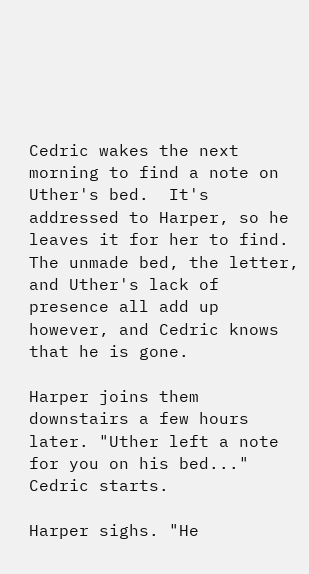Cedric wakes the next morning to find a note on Uther's bed.  It's addressed to Harper, so he leaves it for her to find.  The unmade bed, the letter, and Uther's lack of presence all add up however, and Cedric knows that he is gone.

Harper joins them downstairs a few hours later. "Uther left a note for you on his bed..." Cedric starts.

Harper sighs. "He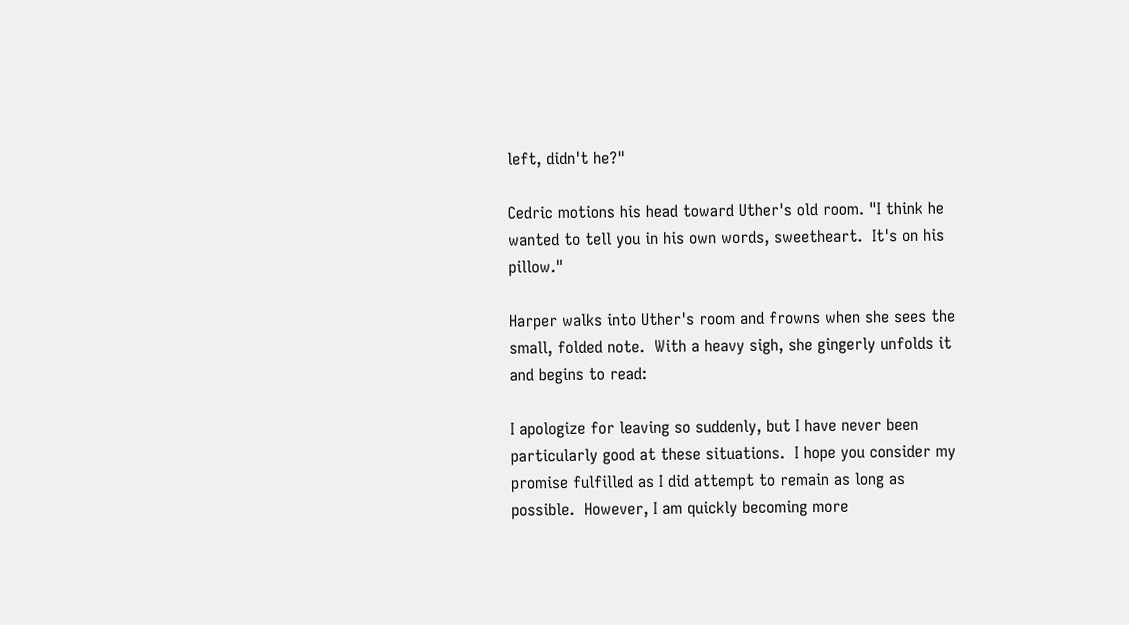left, didn't he?"

Cedric motions his head toward Uther's old room. "I think he wanted to tell you in his own words, sweetheart.  It's on his pillow."

Harper walks into Uther's room and frowns when she sees the small, folded note.  With a heavy sigh, she gingerly unfolds it and begins to read:

I apologize for leaving so suddenly, but I have never been particularly good at these situations.  I hope you consider my promise fulfilled as I did attempt to remain as long as possible.  However, I am quickly becoming more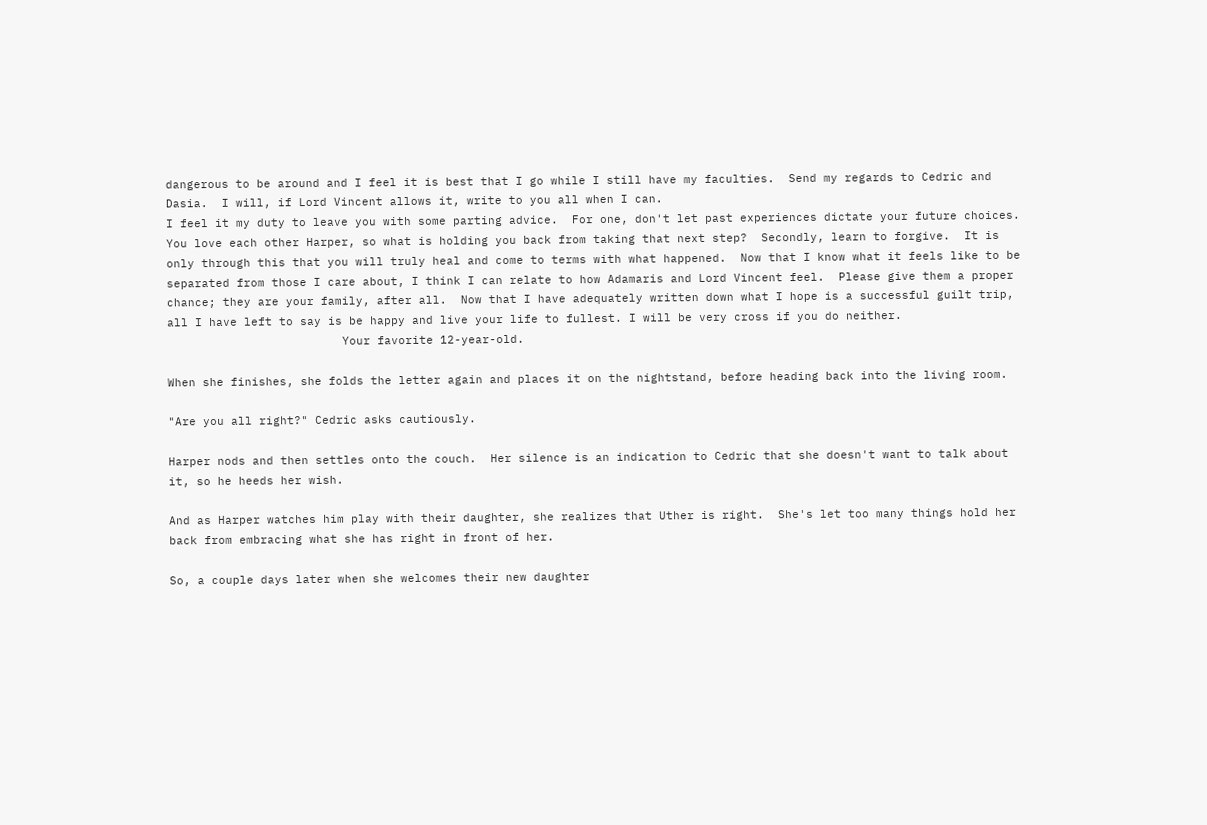dangerous to be around and I feel it is best that I go while I still have my faculties.  Send my regards to Cedric and Dasia.  I will, if Lord Vincent allows it, write to you all when I can.
I feel it my duty to leave you with some parting advice.  For one, don't let past experiences dictate your future choices.  You love each other Harper, so what is holding you back from taking that next step?  Secondly, learn to forgive.  It is only through this that you will truly heal and come to terms with what happened.  Now that I know what it feels like to be separated from those I care about, I think I can relate to how Adamaris and Lord Vincent feel.  Please give them a proper chance; they are your family, after all.  Now that I have adequately written down what I hope is a successful guilt trip, all I have left to say is be happy and live your life to fullest. I will be very cross if you do neither.
                         Your favorite 12-year-old.

When she finishes, she folds the letter again and places it on the nightstand, before heading back into the living room.

"Are you all right?" Cedric asks cautiously.

Harper nods and then settles onto the couch.  Her silence is an indication to Cedric that she doesn't want to talk about it, so he heeds her wish.

And as Harper watches him play with their daughter, she realizes that Uther is right.  She's let too many things hold her back from embracing what she has right in front of her.

So, a couple days later when she welcomes their new daughter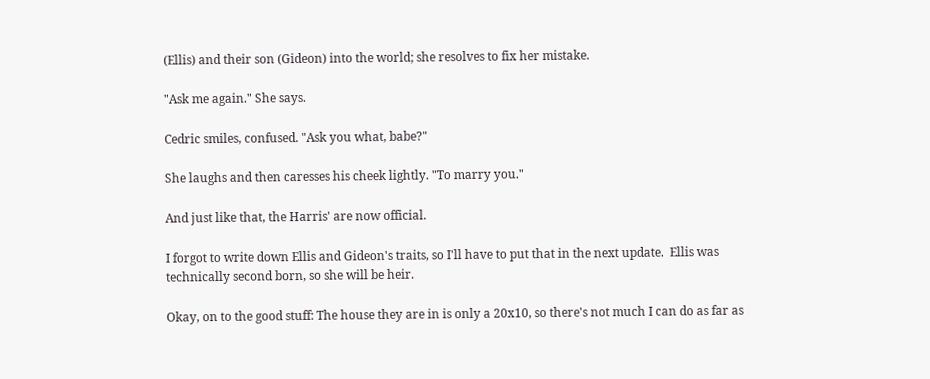(Ellis) and their son (Gideon) into the world; she resolves to fix her mistake.

"Ask me again." She says.

Cedric smiles, confused. "Ask you what, babe?"

She laughs and then caresses his cheek lightly. "To marry you."

And just like that, the Harris' are now official.

I forgot to write down Ellis and Gideon's traits, so I'll have to put that in the next update.  Ellis was technically second born, so she will be heir.

Okay, on to the good stuff: The house they are in is only a 20x10, so there's not much I can do as far as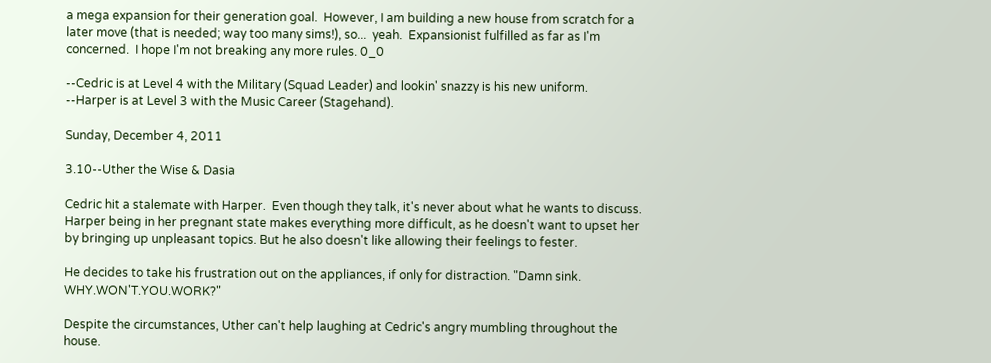a mega expansion for their generation goal.  However, I am building a new house from scratch for a later move (that is needed; way too many sims!), so...  yeah.  Expansionist fulfilled as far as I'm concerned.  I hope I'm not breaking any more rules. 0_0

--Cedric is at Level 4 with the Military (Squad Leader) and lookin' snazzy is his new uniform.
--Harper is at Level 3 with the Music Career (Stagehand).

Sunday, December 4, 2011

3.10--Uther the Wise & Dasia

Cedric hit a stalemate with Harper.  Even though they talk, it's never about what he wants to discuss. Harper being in her pregnant state makes everything more difficult, as he doesn't want to upset her by bringing up unpleasant topics. But he also doesn't like allowing their feelings to fester.

He decides to take his frustration out on the appliances, if only for distraction. "Damn sink. WHY.WON'T.YOU.WORK?"

Despite the circumstances, Uther can't help laughing at Cedric's angry mumbling throughout the house.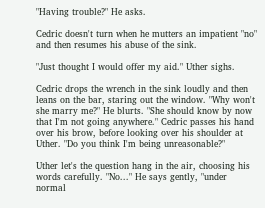"Having trouble?" He asks.

Cedric doesn't turn when he mutters an impatient "no" and then resumes his abuse of the sink.

"Just thought I would offer my aid." Uther sighs.

Cedric drops the wrench in the sink loudly and then leans on the bar, staring out the window. "Why won't she marry me?" He blurts. "She should know by now that I'm not going anywhere." Cedric passes his hand over his brow, before looking over his shoulder at Uther. "Do you think I'm being unreasonable?"

Uther let's the question hang in the air, choosing his words carefully. "No..." He says gently, "under normal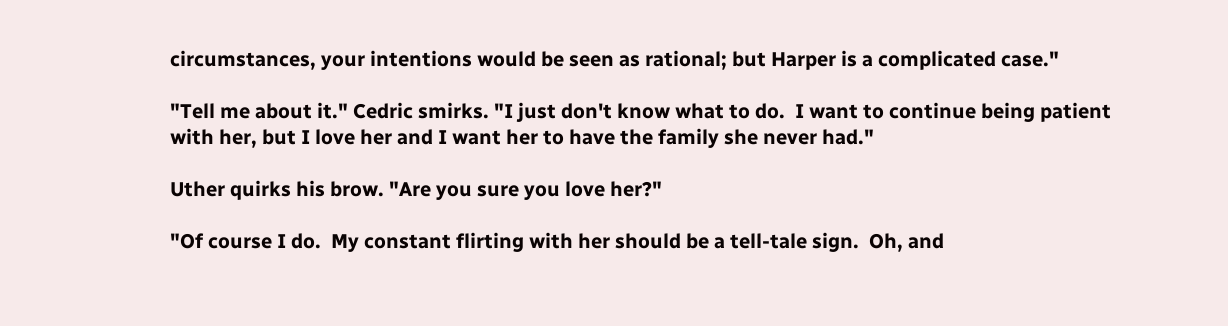circumstances, your intentions would be seen as rational; but Harper is a complicated case."

"Tell me about it." Cedric smirks. "I just don't know what to do.  I want to continue being patient with her, but I love her and I want her to have the family she never had."

Uther quirks his brow. "Are you sure you love her?"

"Of course I do.  My constant flirting with her should be a tell-tale sign.  Oh, and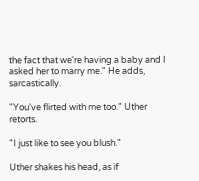the fact that we're having a baby and I asked her to marry me." He adds, sarcastically.

"You've flirted with me too." Uther retorts.

"I just like to see you blush."

Uther shakes his head, as if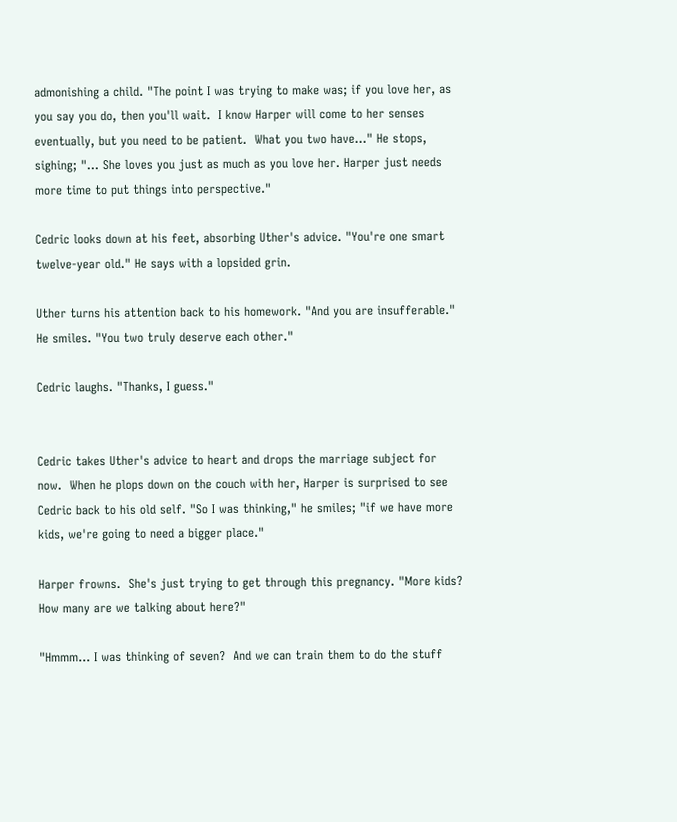admonishing a child. "The point I was trying to make was; if you love her, as you say you do, then you'll wait.  I know Harper will come to her senses eventually, but you need to be patient.  What you two have..." He stops, sighing; "... She loves you just as much as you love her. Harper just needs more time to put things into perspective."

Cedric looks down at his feet, absorbing Uther's advice. "You're one smart twelve-year old." He says with a lopsided grin.

Uther turns his attention back to his homework. "And you are insufferable." He smiles. "You two truly deserve each other."

Cedric laughs. "Thanks, I guess."


Cedric takes Uther's advice to heart and drops the marriage subject for now.  When he plops down on the couch with her, Harper is surprised to see Cedric back to his old self. "So I was thinking," he smiles; "if we have more kids, we're going to need a bigger place."

Harper frowns.  She's just trying to get through this pregnancy. "More kids? How many are we talking about here?"

"Hmmm... I was thinking of seven?  And we can train them to do the stuff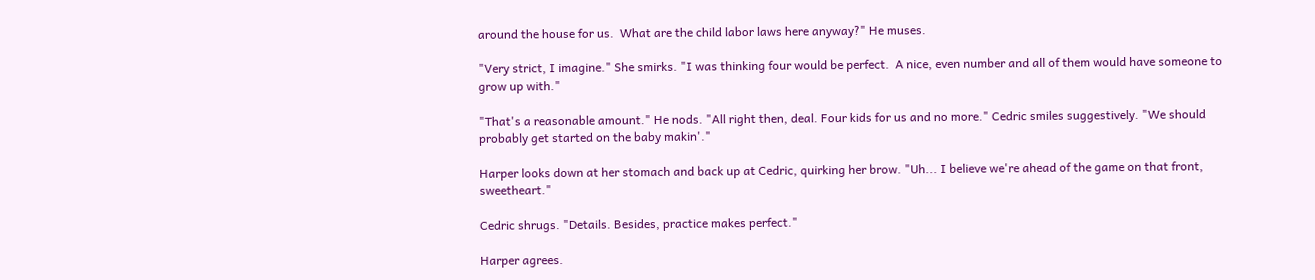around the house for us.  What are the child labor laws here anyway?" He muses.

"Very strict, I imagine." She smirks. "I was thinking four would be perfect.  A nice, even number and all of them would have someone to grow up with."

"That's a reasonable amount." He nods. "All right then, deal. Four kids for us and no more." Cedric smiles suggestively. "We should probably get started on the baby makin'."

Harper looks down at her stomach and back up at Cedric, quirking her brow. "Uh... I believe we're ahead of the game on that front, sweetheart."

Cedric shrugs. "Details. Besides, practice makes perfect."

Harper agrees.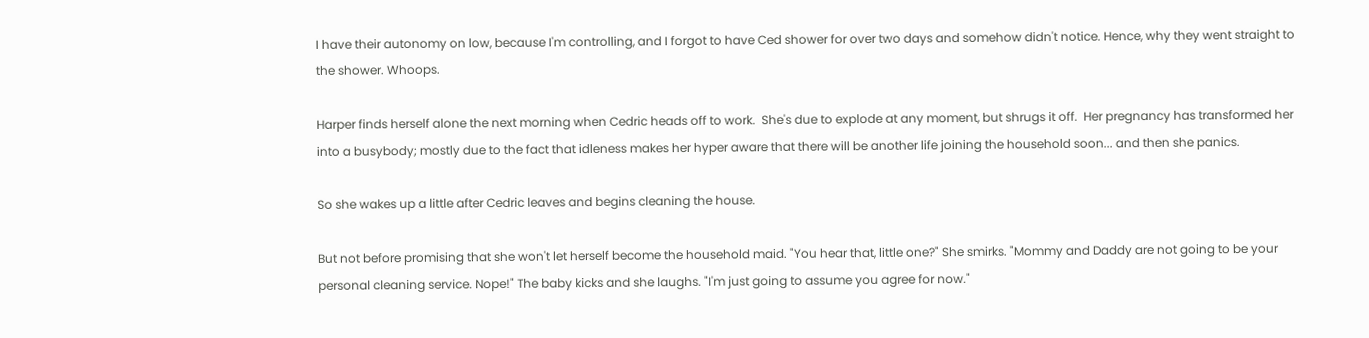I have their autonomy on low, because I'm controlling, and I forgot to have Ced shower for over two days and somehow didn't notice. Hence, why they went straight to the shower. Whoops.

Harper finds herself alone the next morning when Cedric heads off to work.  She's due to explode at any moment, but shrugs it off.  Her pregnancy has transformed her into a busybody; mostly due to the fact that idleness makes her hyper aware that there will be another life joining the household soon... and then she panics.

So she wakes up a little after Cedric leaves and begins cleaning the house.

But not before promising that she won't let herself become the household maid. "You hear that, little one?" She smirks. "Mommy and Daddy are not going to be your personal cleaning service. Nope!" The baby kicks and she laughs. "I'm just going to assume you agree for now."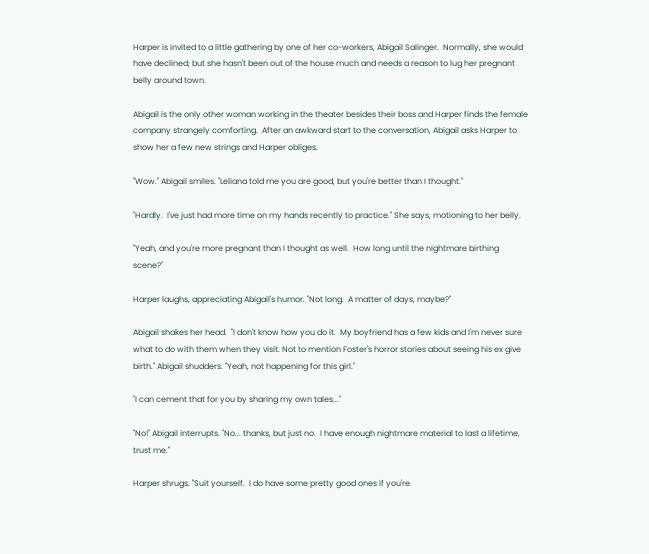Harper is invited to a little gathering by one of her co-workers, Abigail Salinger.  Normally, she would have declined; but she hasn't been out of the house much and needs a reason to lug her pregnant belly around town.

Abigail is the only other woman working in the theater besides their boss and Harper finds the female company strangely comforting.  After an awkward start to the conversation, Abigail asks Harper to show her a few new strings and Harper obliges.

"Wow." Abigail smiles. "Leliana told me you are good, but you're better than I thought."

"Hardly.  I've just had more time on my hands recently to practice." She says, motioning to her belly.

"Yeah, and you're more pregnant than I thought as well.  How long until the nightmare birthing scene?"

Harper laughs, appreciating Abigail's humor. "Not long.  A matter of days, maybe?"

Abigail shakes her head.  "I don't know how you do it.  My boyfriend has a few kids and I'm never sure what to do with them when they visit. Not to mention Foster's horror stories about seeing his ex give birth." Abigail shudders. "Yeah, not happening for this girl."

"I can cement that for you by sharing my own tales..."

"No!" Abigail interrupts. "No... thanks, but just no.  I have enough nightmare material to last a lifetime, trust me."

Harper shrugs. "Suit yourself.  I do have some pretty good ones if you're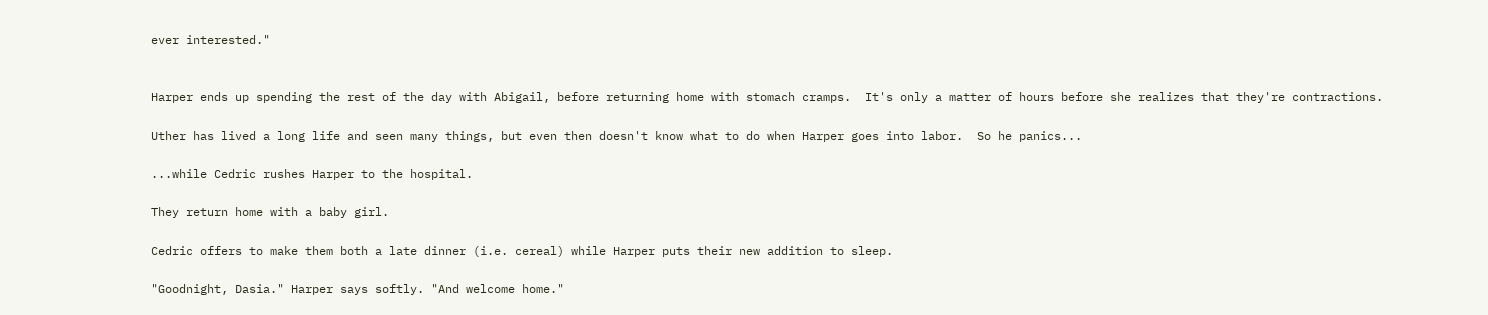ever interested."


Harper ends up spending the rest of the day with Abigail, before returning home with stomach cramps.  It's only a matter of hours before she realizes that they're contractions.

Uther has lived a long life and seen many things, but even then doesn't know what to do when Harper goes into labor.  So he panics...

...while Cedric rushes Harper to the hospital.

They return home with a baby girl.

Cedric offers to make them both a late dinner (i.e. cereal) while Harper puts their new addition to sleep.

"Goodnight, Dasia." Harper says softly. "And welcome home."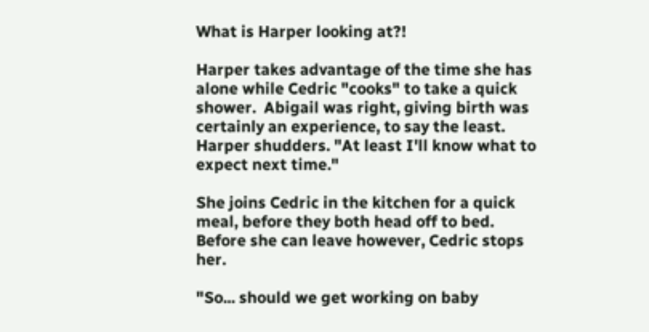What is Harper looking at?!

Harper takes advantage of the time she has alone while Cedric "cooks" to take a quick shower.  Abigail was right, giving birth was certainly an experience, to say the least. Harper shudders. "At least I'll know what to expect next time."

She joins Cedric in the kitchen for a quick meal, before they both head off to bed.  Before she can leave however, Cedric stops her.

"So... should we get working on baby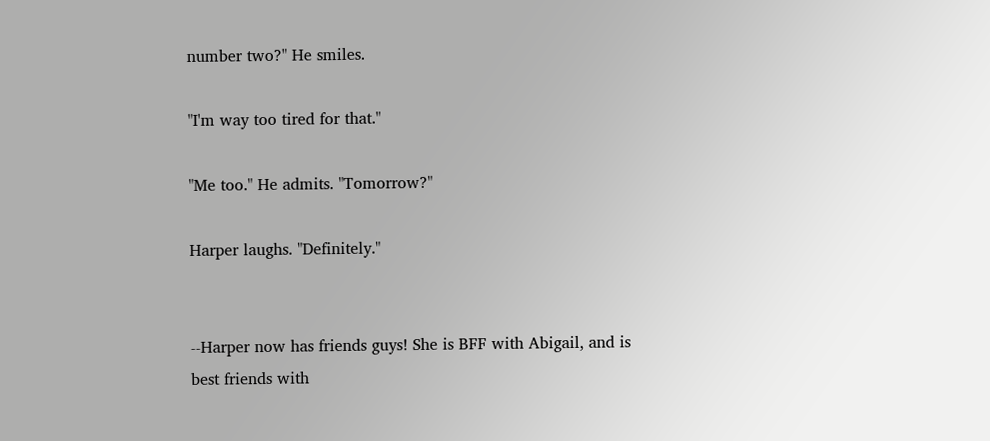number two?" He smiles.

"I'm way too tired for that."

"Me too." He admits. "Tomorrow?"

Harper laughs. "Definitely."


--Harper now has friends guys! She is BFF with Abigail, and is best friends with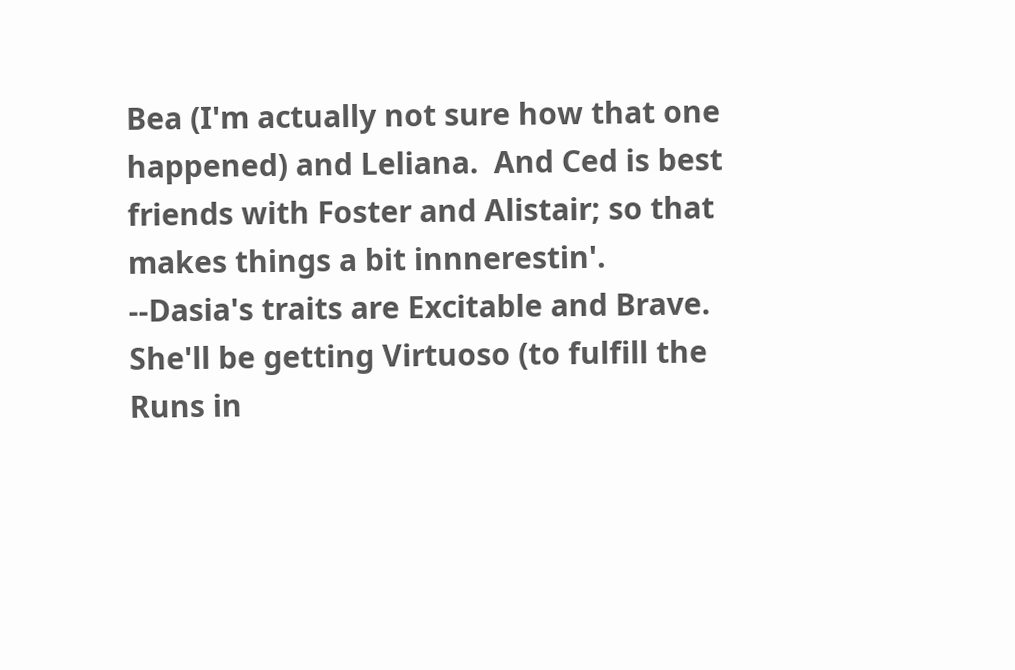Bea (I'm actually not sure how that one happened) and Leliana.  And Ced is best friends with Foster and Alistair; so that makes things a bit innnerestin'.
--Dasia's traits are Excitable and Brave.  She'll be getting Virtuoso (to fulfill the Runs in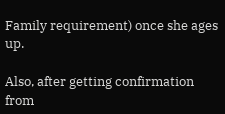Family requirement) once she ages up.

Also, after getting confirmation from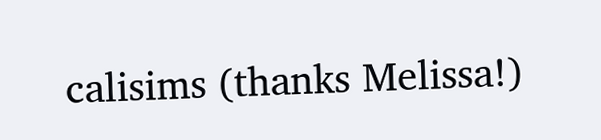calisims (thanks Melissa!)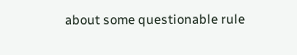about some questionable rule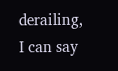derailing, I can say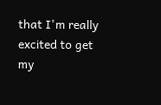that I'm really excited to get my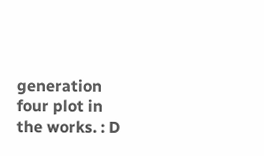generation four plot in the works. : D